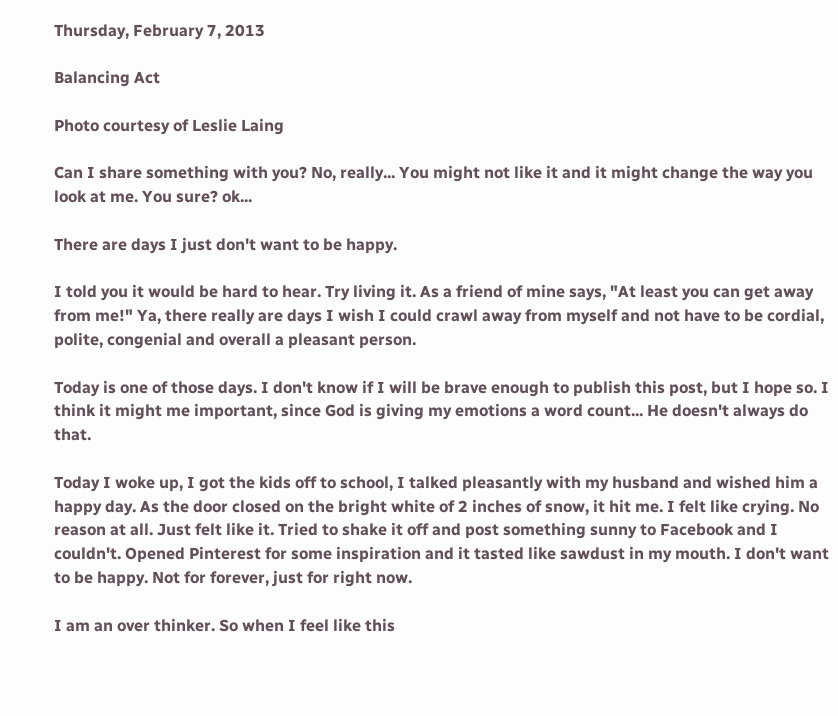Thursday, February 7, 2013

Balancing Act

Photo courtesy of Leslie Laing

Can I share something with you? No, really... You might not like it and it might change the way you look at me. You sure? ok...

There are days I just don't want to be happy.

I told you it would be hard to hear. Try living it. As a friend of mine says, "At least you can get away from me!" Ya, there really are days I wish I could crawl away from myself and not have to be cordial, polite, congenial and overall a pleasant person.

Today is one of those days. I don't know if I will be brave enough to publish this post, but I hope so. I think it might me important, since God is giving my emotions a word count... He doesn't always do that.

Today I woke up, I got the kids off to school, I talked pleasantly with my husband and wished him a happy day. As the door closed on the bright white of 2 inches of snow, it hit me. I felt like crying. No reason at all. Just felt like it. Tried to shake it off and post something sunny to Facebook and I couldn't. Opened Pinterest for some inspiration and it tasted like sawdust in my mouth. I don't want to be happy. Not for forever, just for right now.

I am an over thinker. So when I feel like this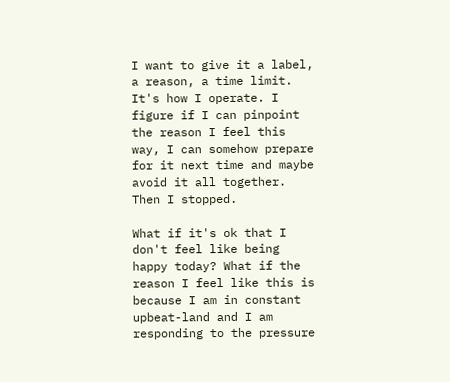I want to give it a label, a reason, a time limit. It's how I operate. I figure if I can pinpoint the reason I feel this way, I can somehow prepare for it next time and maybe avoid it all together. Then I stopped.

What if it's ok that I don't feel like being happy today? What if the reason I feel like this is because I am in constant upbeat-land and I am responding to the pressure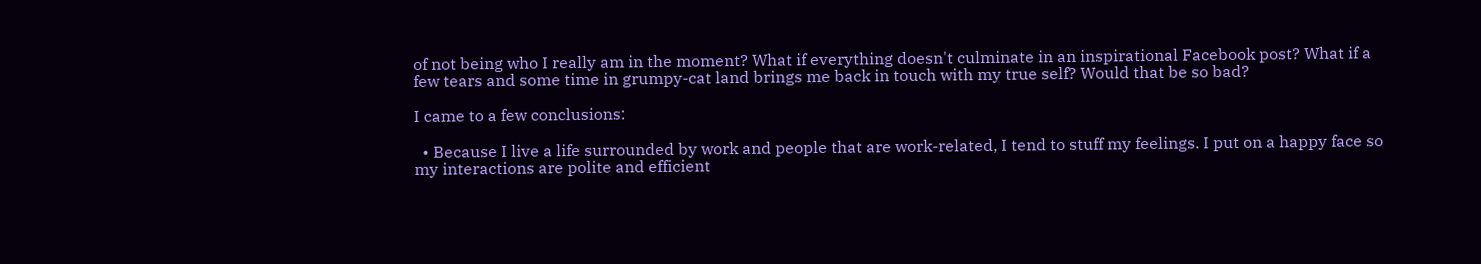of not being who I really am in the moment? What if everything doesn't culminate in an inspirational Facebook post? What if a few tears and some time in grumpy-cat land brings me back in touch with my true self? Would that be so bad?

I came to a few conclusions:

  • Because I live a life surrounded by work and people that are work-related, I tend to stuff my feelings. I put on a happy face so my interactions are polite and efficient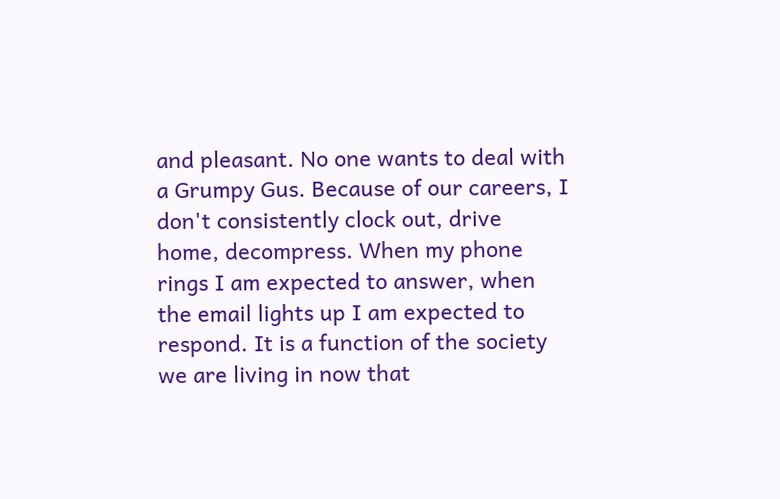and pleasant. No one wants to deal with a Grumpy Gus. Because of our careers, I don't consistently clock out, drive home, decompress. When my phone rings I am expected to answer, when the email lights up I am expected to respond. It is a function of the society we are living in now that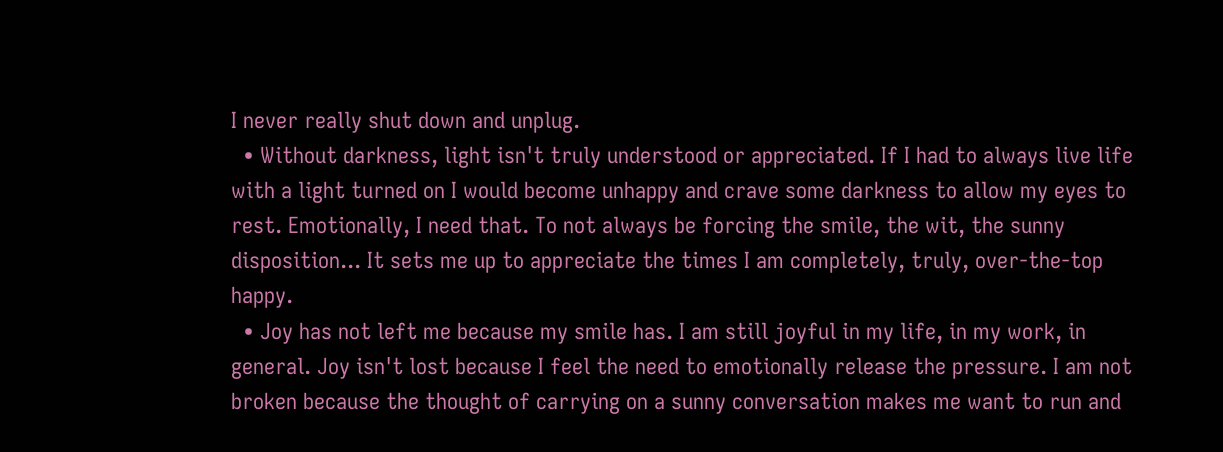I never really shut down and unplug.
  • Without darkness, light isn't truly understood or appreciated. If I had to always live life with a light turned on I would become unhappy and crave some darkness to allow my eyes to rest. Emotionally, I need that. To not always be forcing the smile, the wit, the sunny disposition... It sets me up to appreciate the times I am completely, truly, over-the-top happy.
  • Joy has not left me because my smile has. I am still joyful in my life, in my work, in general. Joy isn't lost because I feel the need to emotionally release the pressure. I am not broken because the thought of carrying on a sunny conversation makes me want to run and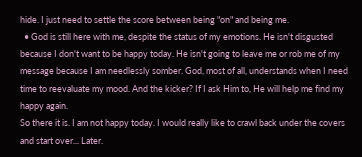hide. I just need to settle the score between being "on" and being me.
  • God is still here with me, despite the status of my emotions. He isn't disgusted because I don't want to be happy today. He isn't going to leave me or rob me of my message because I am needlessly somber. God, most of all, understands when I need time to reevaluate my mood. And the kicker? If I ask Him to, He will help me find my happy again.
So there it is. I am not happy today. I would really like to crawl back under the covers and start over... Later.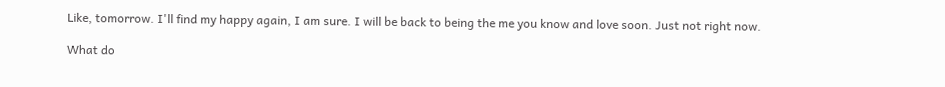Like, tomorrow. I'll find my happy again, I am sure. I will be back to being the me you know and love soon. Just not right now.

What do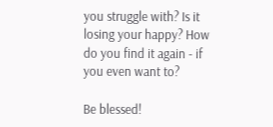you struggle with? Is it losing your happy? How do you find it again - if you even want to?

Be blessed!